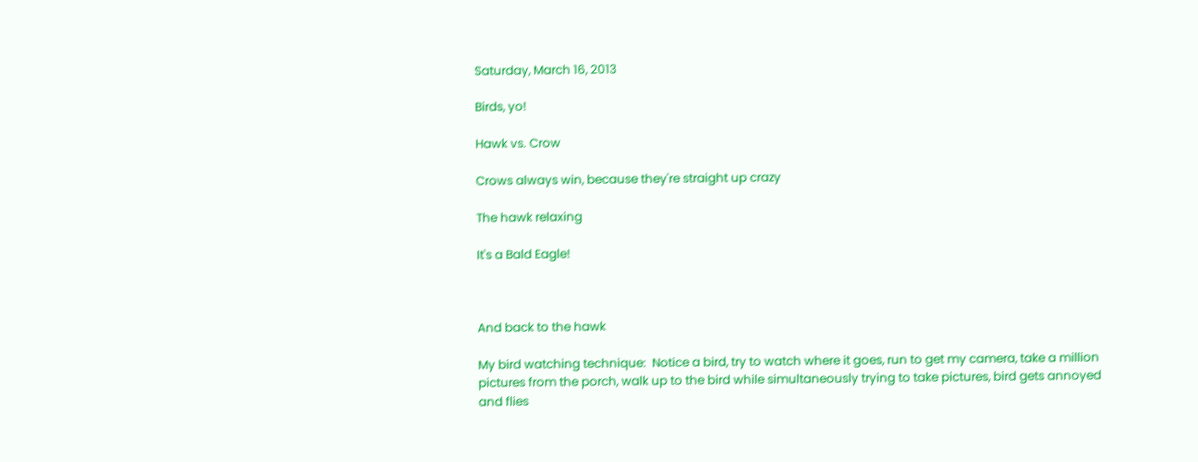Saturday, March 16, 2013

Birds, yo!

Hawk vs. Crow

Crows always win, because they're straight up crazy

The hawk relaxing

It's a Bald Eagle!



And back to the hawk

My bird watching technique:  Notice a bird, try to watch where it goes, run to get my camera, take a million pictures from the porch, walk up to the bird while simultaneously trying to take pictures, bird gets annoyed and flies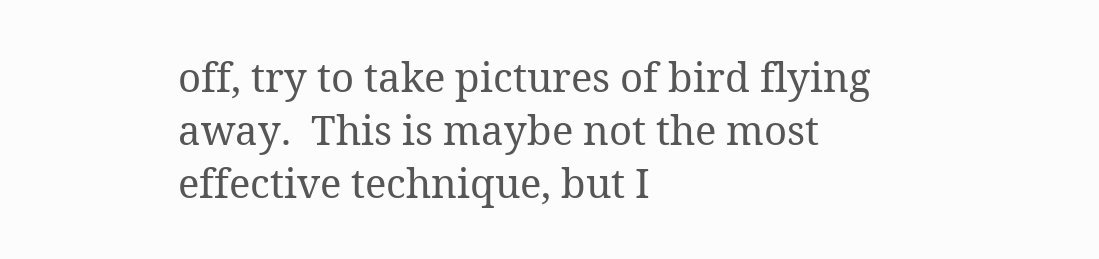off, try to take pictures of bird flying away.  This is maybe not the most effective technique, but I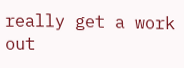really get a work out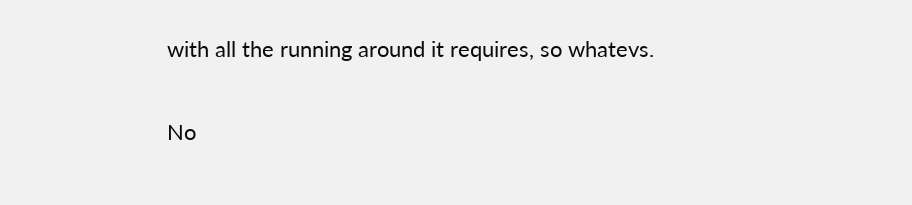with all the running around it requires, so whatevs.

No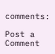comments:

Post a Comment